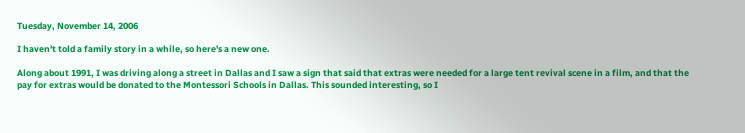Tuesday, November 14, 2006

I haven't told a family story in a while, so here's a new one.

Along about 1991, I was driving along a street in Dallas and I saw a sign that said that extras were needed for a large tent revival scene in a film, and that the pay for extras would be donated to the Montessori Schools in Dallas. This sounded interesting, so I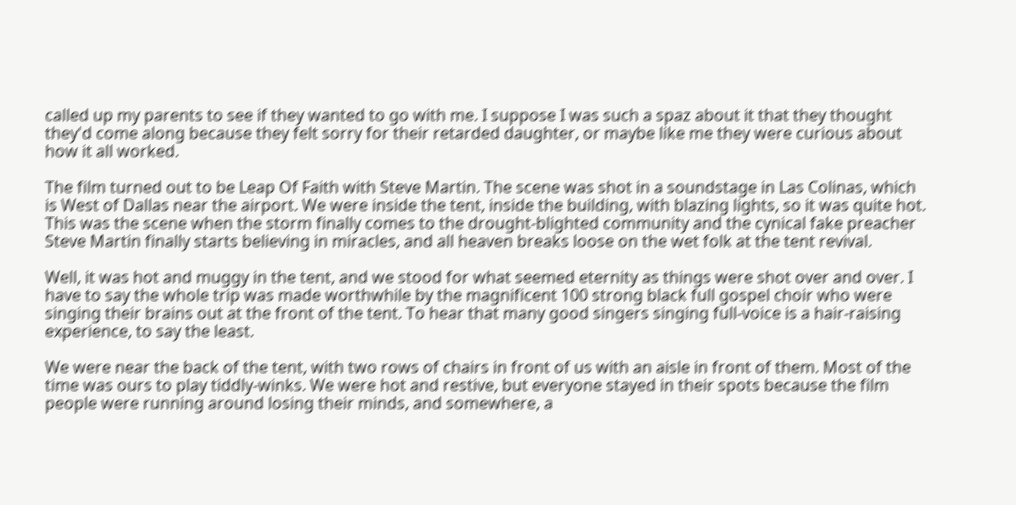called up my parents to see if they wanted to go with me. I suppose I was such a spaz about it that they thought they'd come along because they felt sorry for their retarded daughter, or maybe like me they were curious about how it all worked.

The film turned out to be Leap Of Faith with Steve Martin. The scene was shot in a soundstage in Las Colinas, which is West of Dallas near the airport. We were inside the tent, inside the building, with blazing lights, so it was quite hot. This was the scene when the storm finally comes to the drought-blighted community and the cynical fake preacher Steve Martin finally starts believing in miracles, and all heaven breaks loose on the wet folk at the tent revival.

Well, it was hot and muggy in the tent, and we stood for what seemed eternity as things were shot over and over. I have to say the whole trip was made worthwhile by the magnificent 100 strong black full gospel choir who were singing their brains out at the front of the tent. To hear that many good singers singing full-voice is a hair-raising experience, to say the least.

We were near the back of the tent, with two rows of chairs in front of us with an aisle in front of them. Most of the time was ours to play tiddly-winks. We were hot and restive, but everyone stayed in their spots because the film people were running around losing their minds, and somewhere, a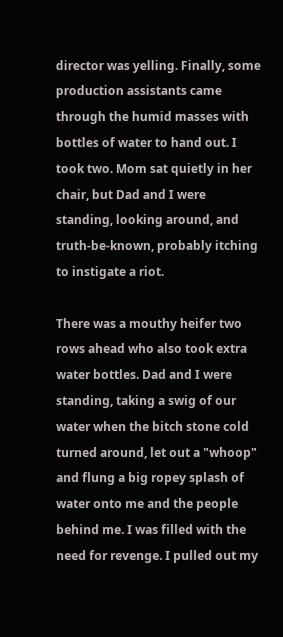director was yelling. Finally, some production assistants came through the humid masses with bottles of water to hand out. I took two. Mom sat quietly in her chair, but Dad and I were standing, looking around, and truth-be-known, probably itching to instigate a riot.

There was a mouthy heifer two rows ahead who also took extra water bottles. Dad and I were standing, taking a swig of our water when the bitch stone cold turned around, let out a "whoop" and flung a big ropey splash of water onto me and the people behind me. I was filled with the need for revenge. I pulled out my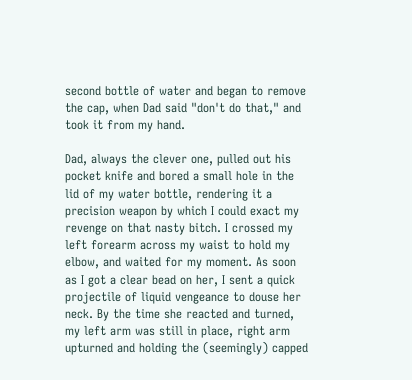second bottle of water and began to remove the cap, when Dad said "don't do that," and took it from my hand.

Dad, always the clever one, pulled out his pocket knife and bored a small hole in the lid of my water bottle, rendering it a precision weapon by which I could exact my revenge on that nasty bitch. I crossed my left forearm across my waist to hold my elbow, and waited for my moment. As soon as I got a clear bead on her, I sent a quick projectile of liquid vengeance to douse her neck. By the time she reacted and turned, my left arm was still in place, right arm upturned and holding the (seemingly) capped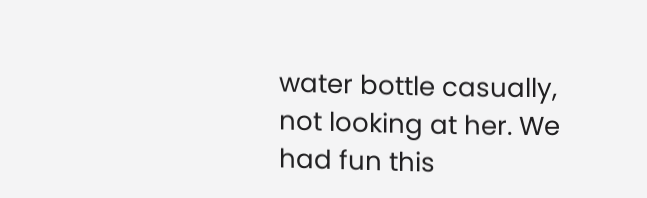water bottle casually, not looking at her. We had fun this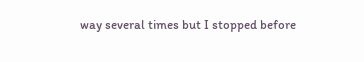way several times but I stopped before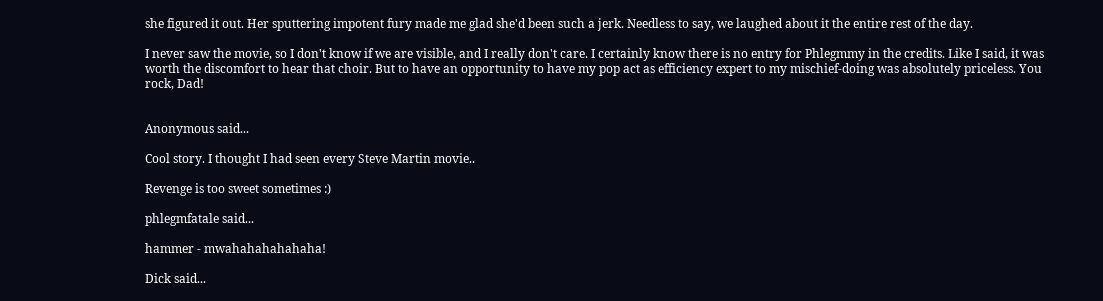she figured it out. Her sputtering impotent fury made me glad she'd been such a jerk. Needless to say, we laughed about it the entire rest of the day.

I never saw the movie, so I don't know if we are visible, and I really don't care. I certainly know there is no entry for Phlegmmy in the credits. Like I said, it was worth the discomfort to hear that choir. But to have an opportunity to have my pop act as efficiency expert to my mischief-doing was absolutely priceless. You rock, Dad!


Anonymous said...

Cool story. I thought I had seen every Steve Martin movie..

Revenge is too sweet sometimes :)

phlegmfatale said...

hammer - mwahahahahahaha!

Dick said...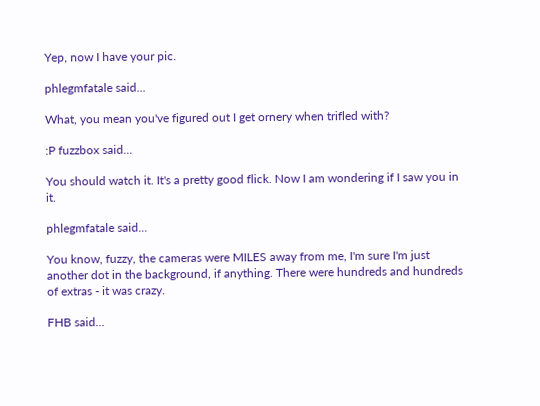Yep, now I have your pic.

phlegmfatale said...

What, you mean you've figured out I get ornery when trifled with?

:P fuzzbox said...

You should watch it. It's a pretty good flick. Now I am wondering if I saw you in it.

phlegmfatale said...

You know, fuzzy, the cameras were MILES away from me, I'm sure I'm just another dot in the background, if anything. There were hundreds and hundreds of extras - it was crazy.

FHB said...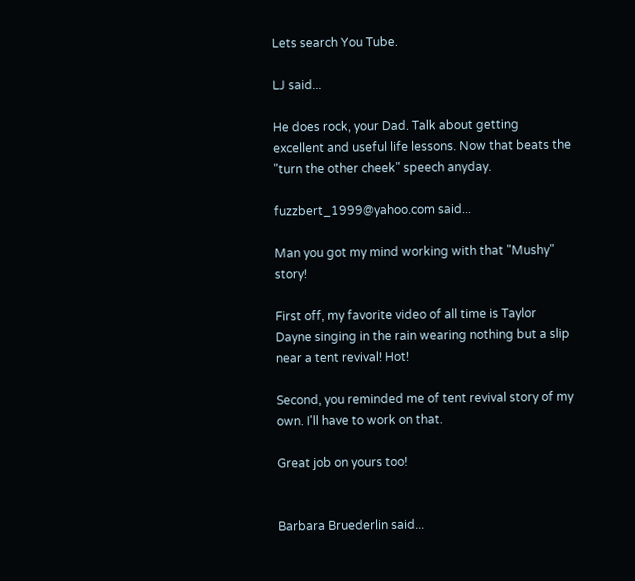Lets search You Tube.

LJ said...

He does rock, your Dad. Talk about getting excellent and useful life lessons. Now that beats the "turn the other cheek" speech anyday.

fuzzbert_1999@yahoo.com said...

Man you got my mind working with that "Mushy" story!

First off, my favorite video of all time is Taylor Dayne singing in the rain wearing nothing but a slip near a tent revival! Hot!

Second, you reminded me of tent revival story of my own. I'll have to work on that.

Great job on yours too!


Barbara Bruederlin said...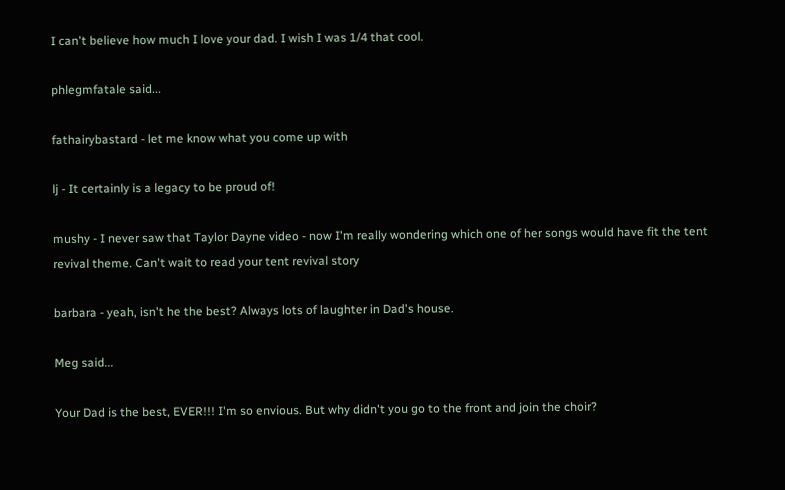I can't believe how much I love your dad. I wish I was 1/4 that cool.

phlegmfatale said...

fathairybastard - let me know what you come up with

lj - It certainly is a legacy to be proud of!

mushy - I never saw that Taylor Dayne video - now I'm really wondering which one of her songs would have fit the tent revival theme. Can't wait to read your tent revival story

barbara - yeah, isn't he the best? Always lots of laughter in Dad's house.

Meg said...

Your Dad is the best, EVER!!! I'm so envious. But why didn't you go to the front and join the choir?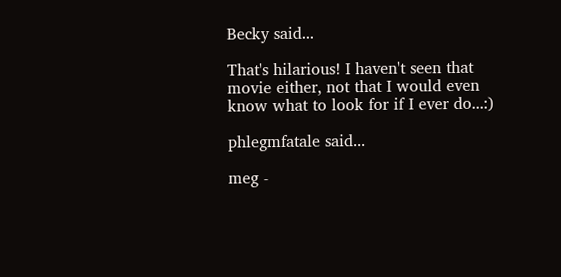Becky said...

That's hilarious! I haven't seen that movie either, not that I would even know what to look for if I ever do...:)

phlegmfatale said...

meg -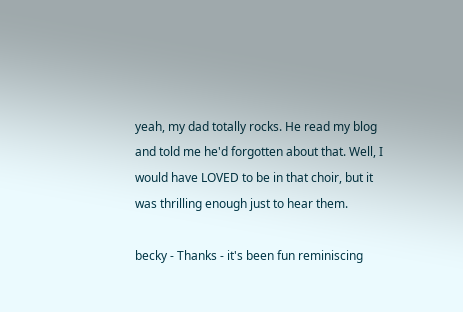yeah, my dad totally rocks. He read my blog and told me he'd forgotten about that. Well, I would have LOVED to be in that choir, but it was thrilling enough just to hear them.

becky - Thanks - it's been fun reminiscing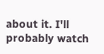about it. I'll probably watch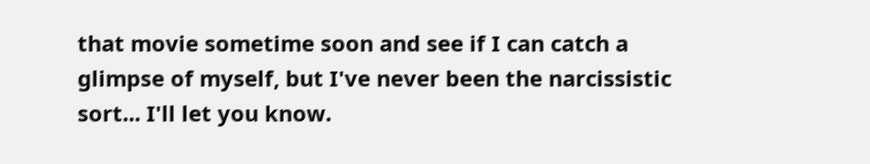that movie sometime soon and see if I can catch a glimpse of myself, but I've never been the narcissistic sort... I'll let you know.